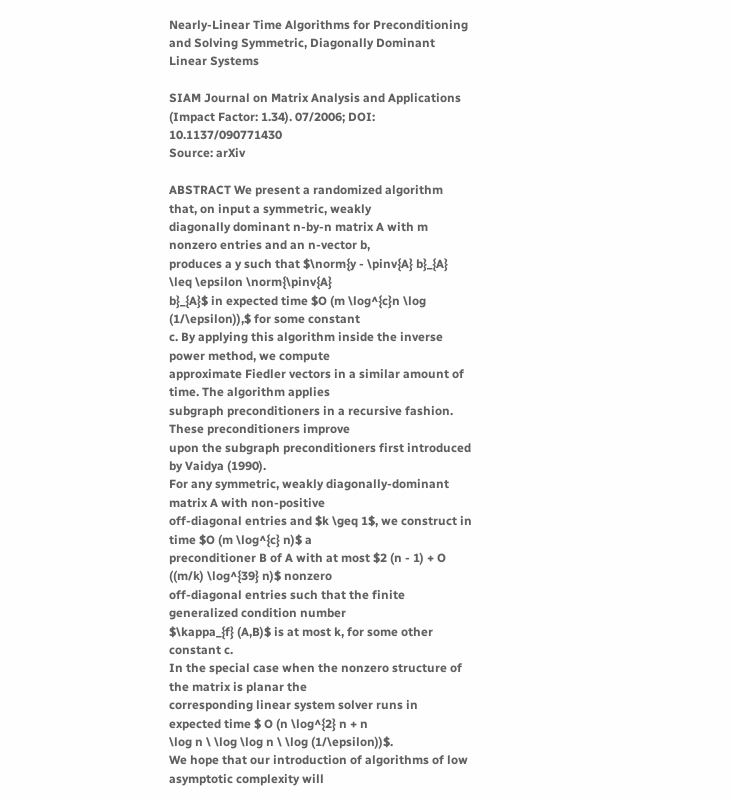Nearly-Linear Time Algorithms for Preconditioning and Solving Symmetric, Diagonally Dominant Linear Systems

SIAM Journal on Matrix Analysis and Applications (Impact Factor: 1.34). 07/2006; DOI: 10.1137/090771430
Source: arXiv

ABSTRACT We present a randomized algorithm that, on input a symmetric, weakly
diagonally dominant n-by-n matrix A with m nonzero entries and an n-vector b,
produces a y such that $\norm{y - \pinv{A} b}_{A} \leq \epsilon \norm{\pinv{A}
b}_{A}$ in expected time $O (m \log^{c}n \log (1/\epsilon)),$ for some constant
c. By applying this algorithm inside the inverse power method, we compute
approximate Fiedler vectors in a similar amount of time. The algorithm applies
subgraph preconditioners in a recursive fashion. These preconditioners improve
upon the subgraph preconditioners first introduced by Vaidya (1990).
For any symmetric, weakly diagonally-dominant matrix A with non-positive
off-diagonal entries and $k \geq 1$, we construct in time $O (m \log^{c} n)$ a
preconditioner B of A with at most $2 (n - 1) + O ((m/k) \log^{39} n)$ nonzero
off-diagonal entries such that the finite generalized condition number
$\kappa_{f} (A,B)$ is at most k, for some other constant c.
In the special case when the nonzero structure of the matrix is planar the
corresponding linear system solver runs in expected time $ O (n \log^{2} n + n
\log n \ \log \log n \ \log (1/\epsilon))$.
We hope that our introduction of algorithms of low asymptotic complexity will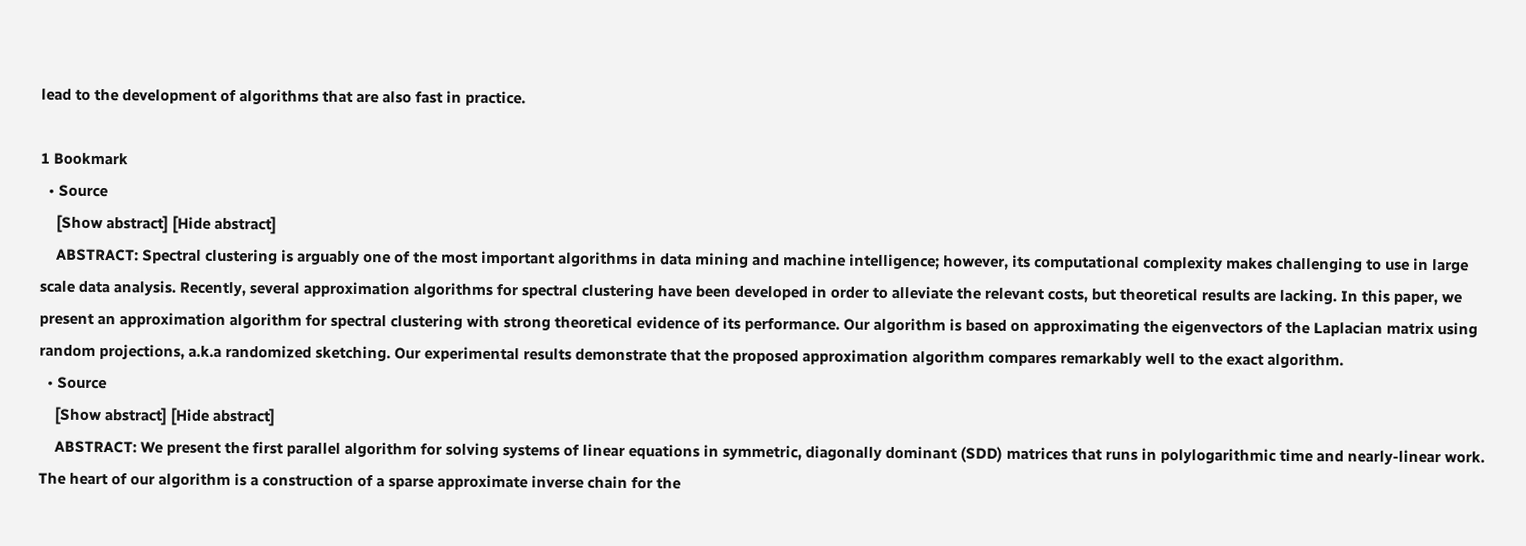lead to the development of algorithms that are also fast in practice.

1 Bookmark
  • Source
    [Show abstract] [Hide abstract]
    ABSTRACT: Spectral clustering is arguably one of the most important algorithms in data mining and machine intelligence; however, its computational complexity makes challenging to use in large scale data analysis. Recently, several approximation algorithms for spectral clustering have been developed in order to alleviate the relevant costs, but theoretical results are lacking. In this paper, we present an approximation algorithm for spectral clustering with strong theoretical evidence of its performance. Our algorithm is based on approximating the eigenvectors of the Laplacian matrix using random projections, a.k.a randomized sketching. Our experimental results demonstrate that the proposed approximation algorithm compares remarkably well to the exact algorithm.
  • Source
    [Show abstract] [Hide abstract]
    ABSTRACT: We present the first parallel algorithm for solving systems of linear equations in symmetric, diagonally dominant (SDD) matrices that runs in polylogarithmic time and nearly-linear work. The heart of our algorithm is a construction of a sparse approximate inverse chain for the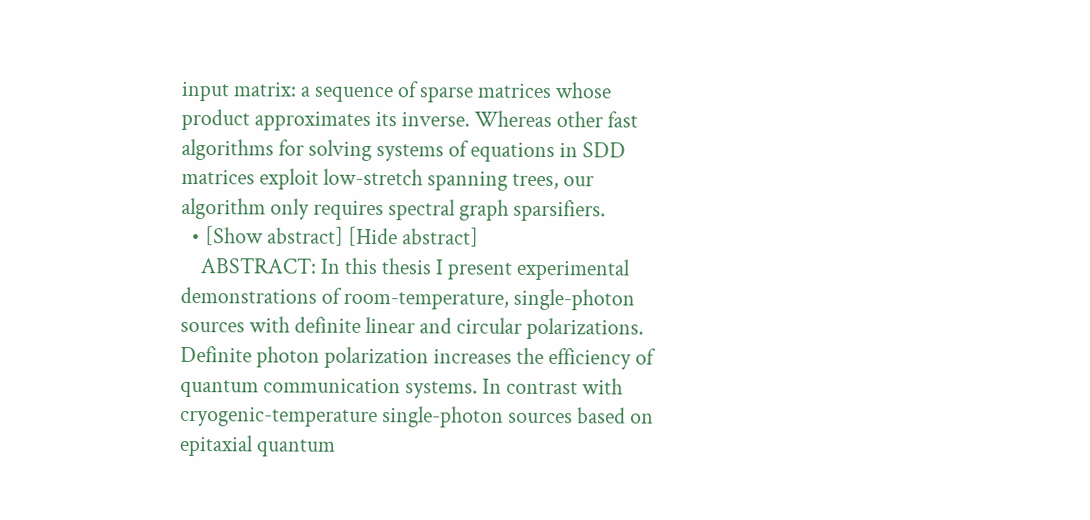input matrix: a sequence of sparse matrices whose product approximates its inverse. Whereas other fast algorithms for solving systems of equations in SDD matrices exploit low-stretch spanning trees, our algorithm only requires spectral graph sparsifiers.
  • [Show abstract] [Hide abstract]
    ABSTRACT: In this thesis I present experimental demonstrations of room-temperature, single-photon sources with definite linear and circular polarizations. Definite photon polarization increases the efficiency of quantum communication systems. In contrast with cryogenic-temperature single-photon sources based on epitaxial quantum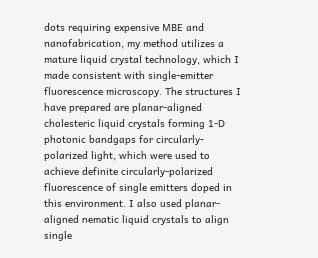dots requiring expensive MBE and nanofabrication, my method utilizes a mature liquid crystal technology, which I made consistent with single-emitter fluorescence microscopy. The structures I have prepared are planar-aligned cholesteric liquid crystals forming 1-D photonic bandgaps for circularly-polarized light, which were used to achieve definite circularly-polarized fluorescence of single emitters doped in this environment. I also used planar-aligned nematic liquid crystals to align single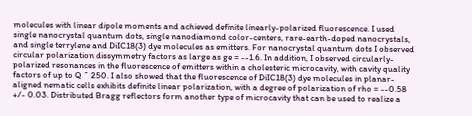molecules with linear dipole moments and achieved definite linearly-polarized fluorescence. I used single nanocrystal quantum dots, single nanodiamond color-centers, rare-earth-doped nanocrystals, and single terrylene and DiIC18(3) dye molecules as emitters. For nanocrystal quantum dots I observed circular polarization dissymmetry factors as large as ge = --1.6. In addition, I observed circularly-polarized resonances in the fluorescence of emitters within a cholesteric microcavity, with cavity quality factors of up to Q ˜ 250. I also showed that the fluorescence of DiIC18(3) dye molecules in planar-aligned nematic cells exhibits definite linear polarization, with a degree of polarization of rho = --0.58 +/- 0.03. Distributed Bragg reflectors form another type of microcavity that can be used to realize a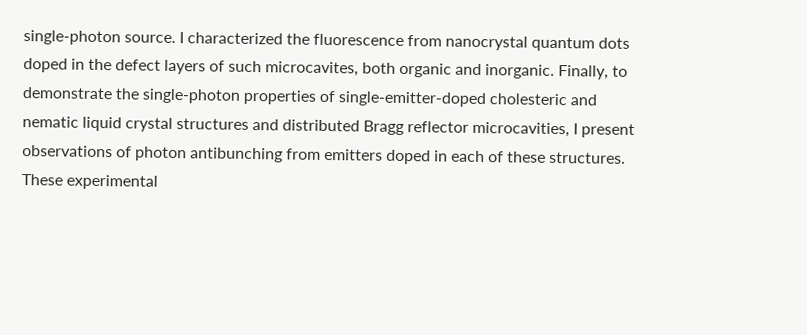single-photon source. I characterized the fluorescence from nanocrystal quantum dots doped in the defect layers of such microcavites, both organic and inorganic. Finally, to demonstrate the single-photon properties of single-emitter-doped cholesteric and nematic liquid crystal structures and distributed Bragg reflector microcavities, I present observations of photon antibunching from emitters doped in each of these structures. These experimental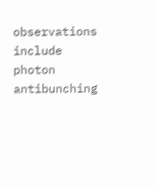observations include photon antibunching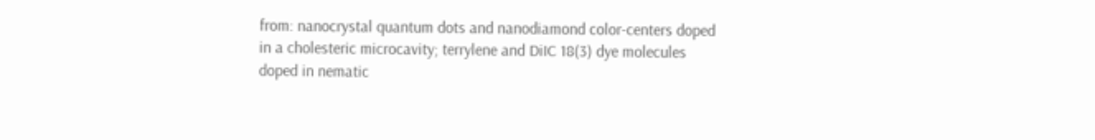from: nanocrystal quantum dots and nanodiamond color-centers doped in a cholesteric microcavity; terrylene and DiIC 18(3) dye molecules doped in nematic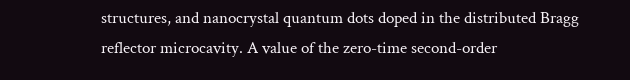structures, and nanocrystal quantum dots doped in the distributed Bragg reflector microcavity. A value of the zero-time second-order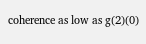coherence as low as g(2)(0)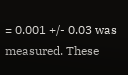= 0.001 +/- 0.03 was measured. These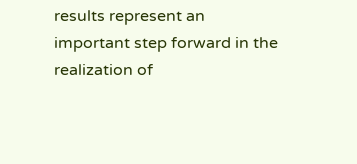results represent an important step forward in the realization of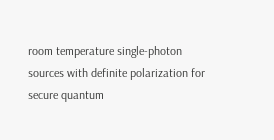room temperature single-photon sources with definite polarization for secure quantum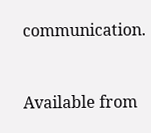communication.


Available from